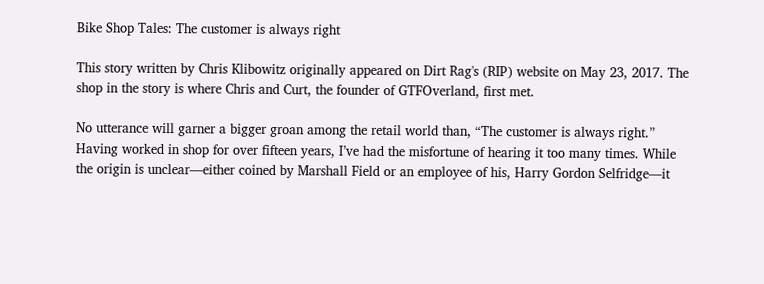Bike Shop Tales: The customer is always right

This story written by Chris Klibowitz originally appeared on Dirt Rag's (RIP) website on May 23, 2017. The shop in the story is where Chris and Curt, the founder of GTFOverland, first met.

No utterance will garner a bigger groan among the retail world than, “The customer is always right.” Having worked in shop for over fifteen years, I’ve had the misfortune of hearing it too many times. While the origin is unclear—either coined by Marshall Field or an employee of his, Harry Gordon Selfridge—it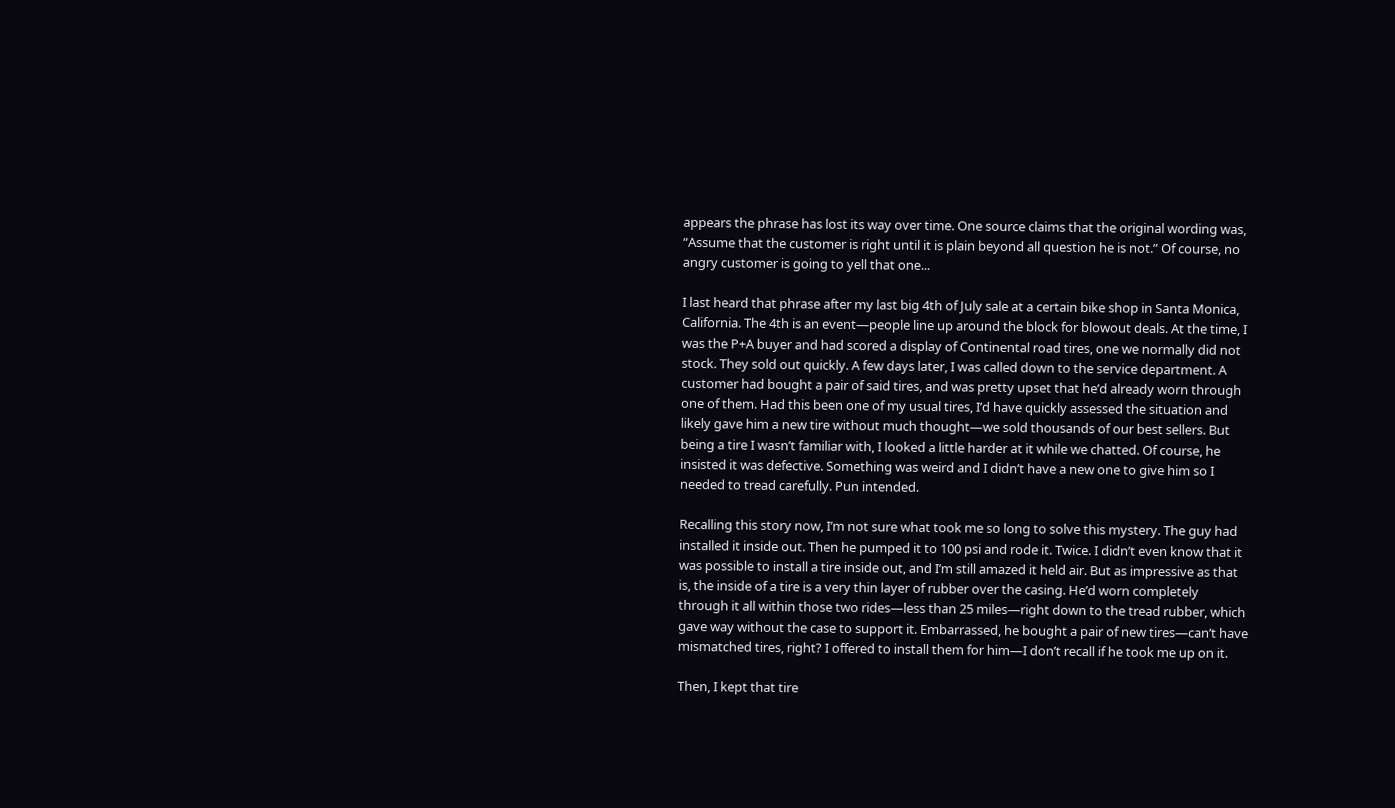appears the phrase has lost its way over time. One source claims that the original wording was, “Assume that the customer is right until it is plain beyond all question he is not.” Of course, no angry customer is going to yell that one...

I last heard that phrase after my last big 4th of July sale at a certain bike shop in Santa Monica, California. The 4th is an event—people line up around the block for blowout deals. At the time, I was the P+A buyer and had scored a display of Continental road tires, one we normally did not stock. They sold out quickly. A few days later, I was called down to the service department. A customer had bought a pair of said tires, and was pretty upset that he’d already worn through one of them. Had this been one of my usual tires, I’d have quickly assessed the situation and likely gave him a new tire without much thought—we sold thousands of our best sellers. But being a tire I wasn’t familiar with, I looked a little harder at it while we chatted. Of course, he insisted it was defective. Something was weird and I didn’t have a new one to give him so I needed to tread carefully. Pun intended.

Recalling this story now, I’m not sure what took me so long to solve this mystery. The guy had installed it inside out. Then he pumped it to 100 psi and rode it. Twice. I didn’t even know that it was possible to install a tire inside out, and I’m still amazed it held air. But as impressive as that is, the inside of a tire is a very thin layer of rubber over the casing. He’d worn completely through it all within those two rides—less than 25 miles—right down to the tread rubber, which gave way without the case to support it. Embarrassed, he bought a pair of new tires—can’t have mismatched tires, right? I offered to install them for him—I don’t recall if he took me up on it.

Then, I kept that tire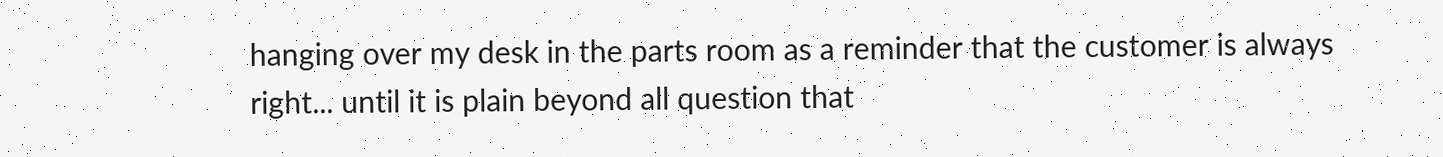hanging over my desk in the parts room as a reminder that the customer is always right... until it is plain beyond all question that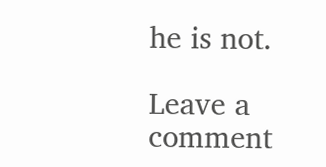he is not.

Leave a comment